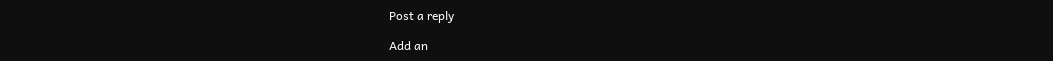Post a reply

Add an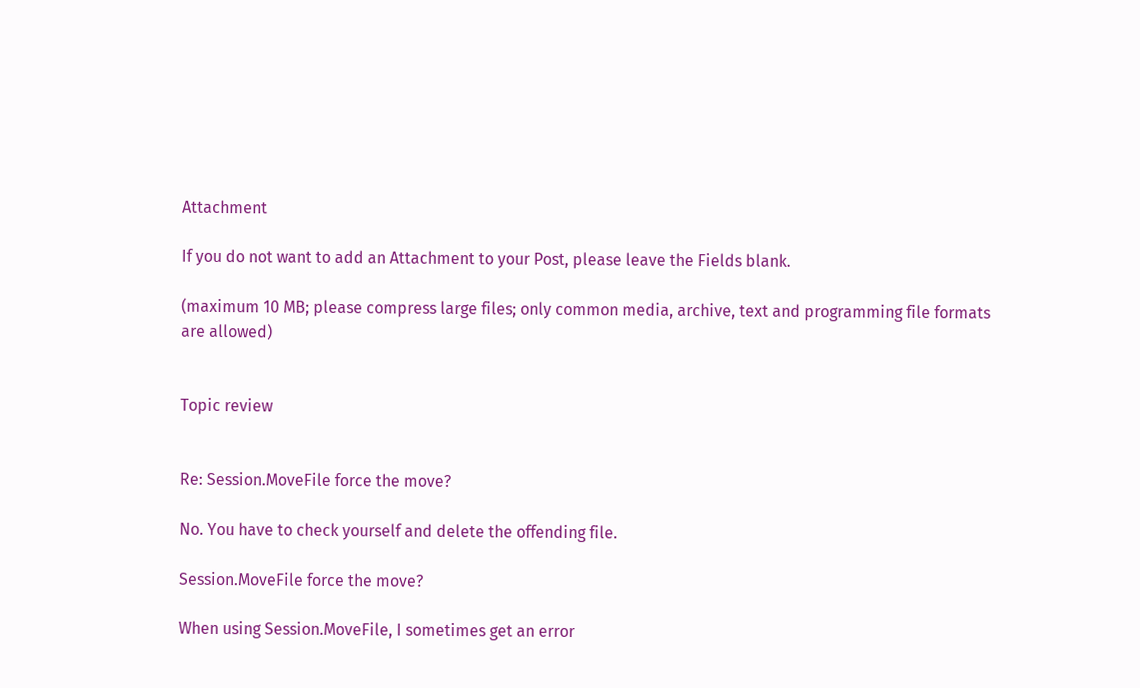Attachment

If you do not want to add an Attachment to your Post, please leave the Fields blank.

(maximum 10 MB; please compress large files; only common media, archive, text and programming file formats are allowed)


Topic review


Re: Session.MoveFile force the move?

No. You have to check yourself and delete the offending file.

Session.MoveFile force the move?

When using Session.MoveFile, I sometimes get an error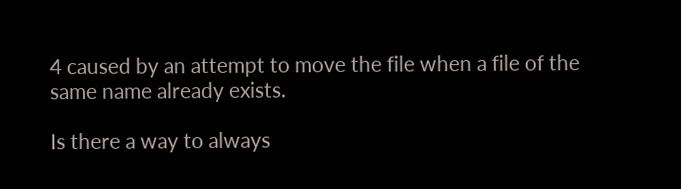4 caused by an attempt to move the file when a file of the same name already exists.

Is there a way to always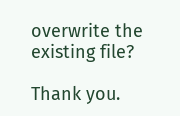overwrite the existing file?

Thank you.